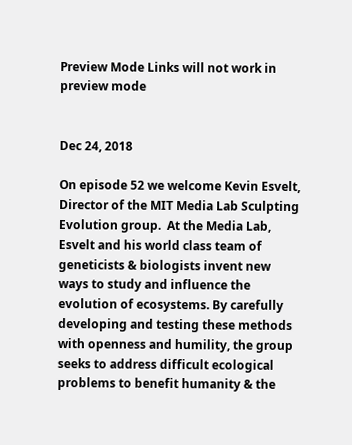Preview Mode Links will not work in preview mode


Dec 24, 2018

On episode 52 we welcome Kevin Esvelt, Director of the MIT Media Lab Sculpting Evolution group.  At the Media Lab, Esvelt and his world class team of geneticists & biologists invent new ways to study and influence the evolution of ecosystems. By carefully developing and testing these methods with openness and humility, the group seeks to address difficult ecological problems to benefit humanity & the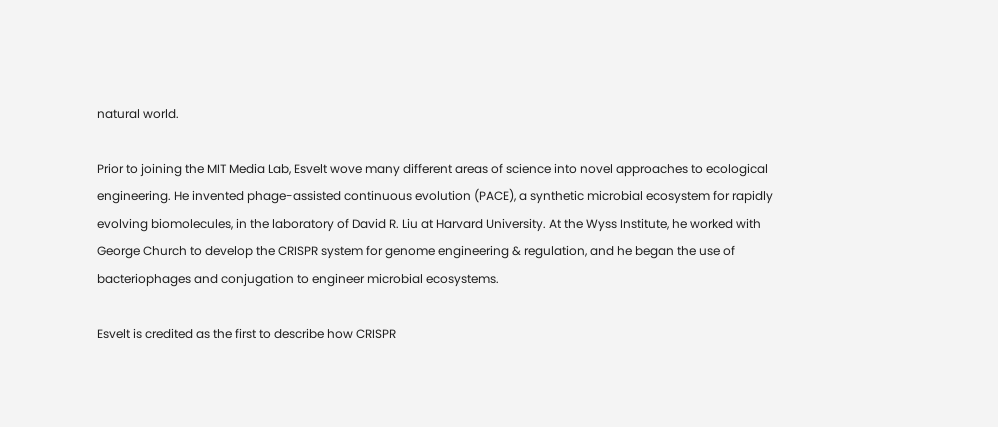natural world.

Prior to joining the MIT Media Lab, Esvelt wove many different areas of science into novel approaches to ecological engineering. He invented phage-assisted continuous evolution (PACE), a synthetic microbial ecosystem for rapidly evolving biomolecules, in the laboratory of David R. Liu at Harvard University. At the Wyss Institute, he worked with George Church to develop the CRISPR system for genome engineering & regulation, and he began the use of bacteriophages and conjugation to engineer microbial ecosystems.

Esvelt is credited as the first to describe how CRISPR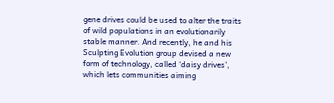gene drives could be used to alter the traits of wild populations in an evolutionarily stable manner. And recently, he and his Sculpting Evolution group devised a new form of technology, called ‘daisy drives’, which lets communities aiming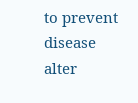to prevent disease alter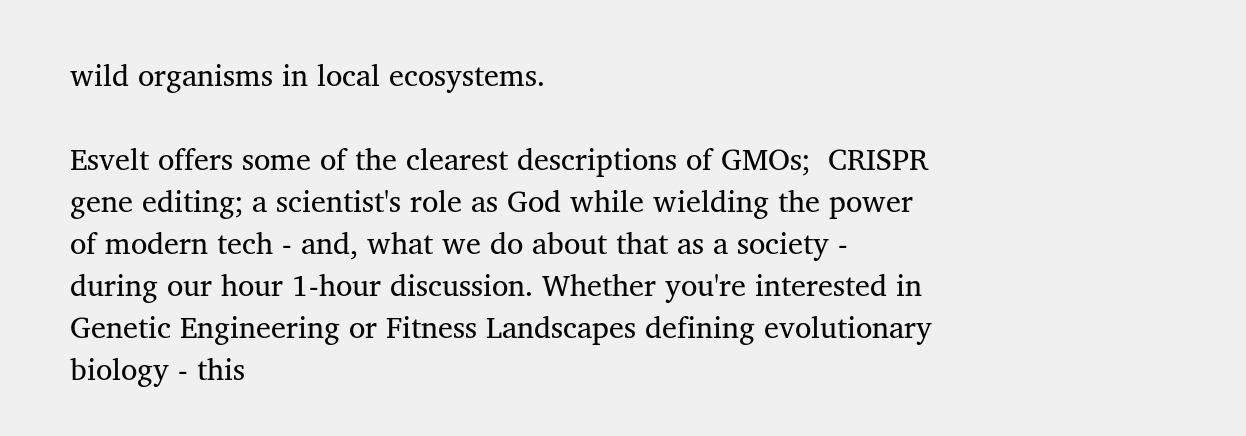wild organisms in local ecosystems.

Esvelt offers some of the clearest descriptions of GMOs;  CRISPR gene editing; a scientist's role as God while wielding the power of modern tech - and, what we do about that as a society - during our hour 1-hour discussion. Whether you're interested in Genetic Engineering or Fitness Landscapes defining evolutionary biology - this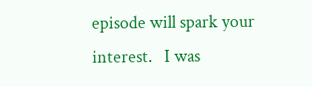episode will spark your interest.   I was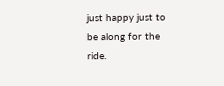just happy just to be along for the ride.